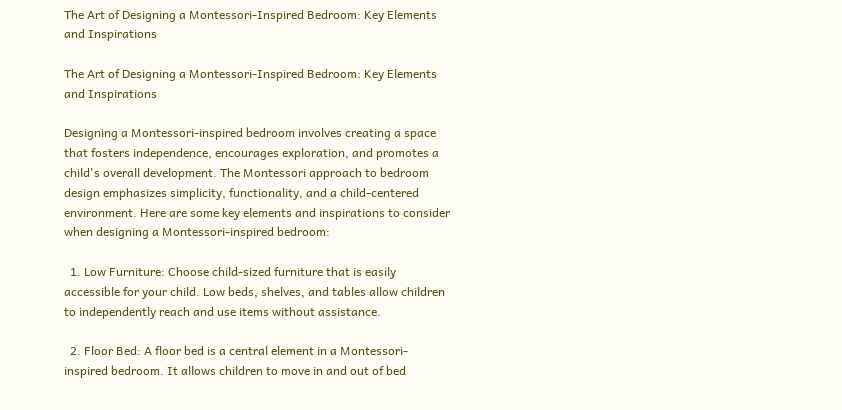The Art of Designing a Montessori-Inspired Bedroom: Key Elements and Inspirations

The Art of Designing a Montessori-Inspired Bedroom: Key Elements and Inspirations

Designing a Montessori-inspired bedroom involves creating a space that fosters independence, encourages exploration, and promotes a child's overall development. The Montessori approach to bedroom design emphasizes simplicity, functionality, and a child-centered environment. Here are some key elements and inspirations to consider when designing a Montessori-inspired bedroom:

  1. Low Furniture: Choose child-sized furniture that is easily accessible for your child. Low beds, shelves, and tables allow children to independently reach and use items without assistance.

  2. Floor Bed: A floor bed is a central element in a Montessori-inspired bedroom. It allows children to move in and out of bed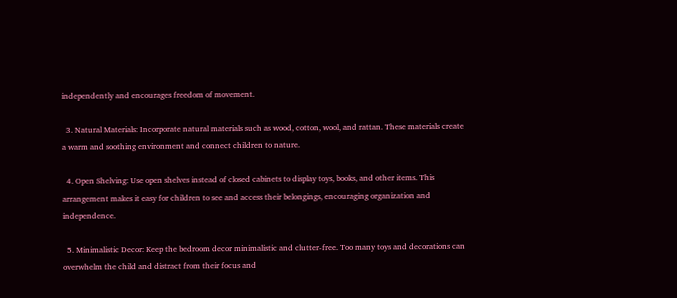independently and encourages freedom of movement.

  3. Natural Materials: Incorporate natural materials such as wood, cotton, wool, and rattan. These materials create a warm and soothing environment and connect children to nature.

  4. Open Shelving: Use open shelves instead of closed cabinets to display toys, books, and other items. This arrangement makes it easy for children to see and access their belongings, encouraging organization and independence.

  5. Minimalistic Decor: Keep the bedroom decor minimalistic and clutter-free. Too many toys and decorations can overwhelm the child and distract from their focus and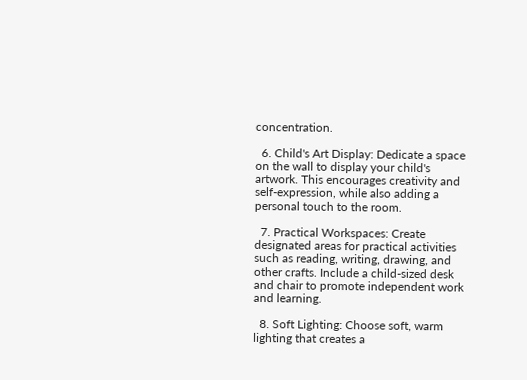concentration.

  6. Child's Art Display: Dedicate a space on the wall to display your child's artwork. This encourages creativity and self-expression, while also adding a personal touch to the room.

  7. Practical Workspaces: Create designated areas for practical activities such as reading, writing, drawing, and other crafts. Include a child-sized desk and chair to promote independent work and learning.

  8. Soft Lighting: Choose soft, warm lighting that creates a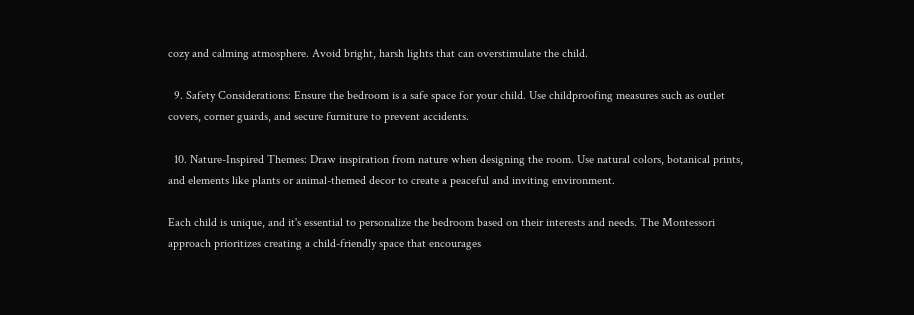cozy and calming atmosphere. Avoid bright, harsh lights that can overstimulate the child.

  9. Safety Considerations: Ensure the bedroom is a safe space for your child. Use childproofing measures such as outlet covers, corner guards, and secure furniture to prevent accidents.

  10. Nature-Inspired Themes: Draw inspiration from nature when designing the room. Use natural colors, botanical prints, and elements like plants or animal-themed decor to create a peaceful and inviting environment.

Each child is unique, and it's essential to personalize the bedroom based on their interests and needs. The Montessori approach prioritizes creating a child-friendly space that encourages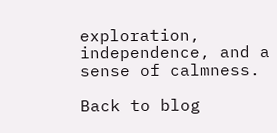exploration, independence, and a sense of calmness.

Back to blog